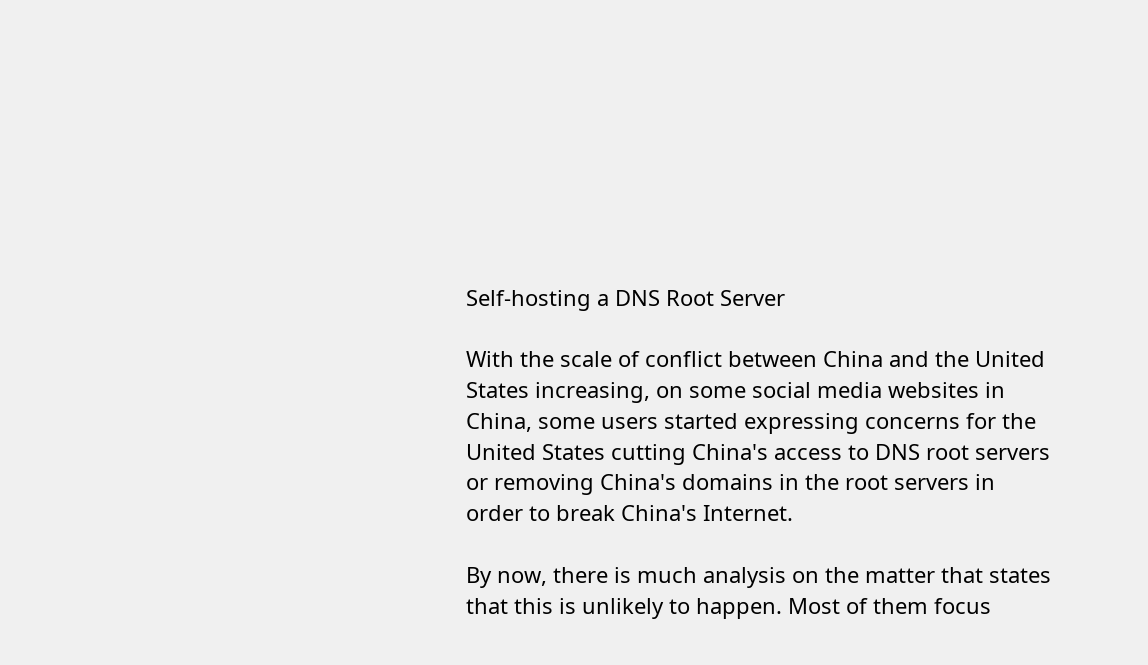Self-hosting a DNS Root Server

With the scale of conflict between China and the United States increasing, on some social media websites in China, some users started expressing concerns for the United States cutting China's access to DNS root servers or removing China's domains in the root servers in order to break China's Internet.

By now, there is much analysis on the matter that states that this is unlikely to happen. Most of them focus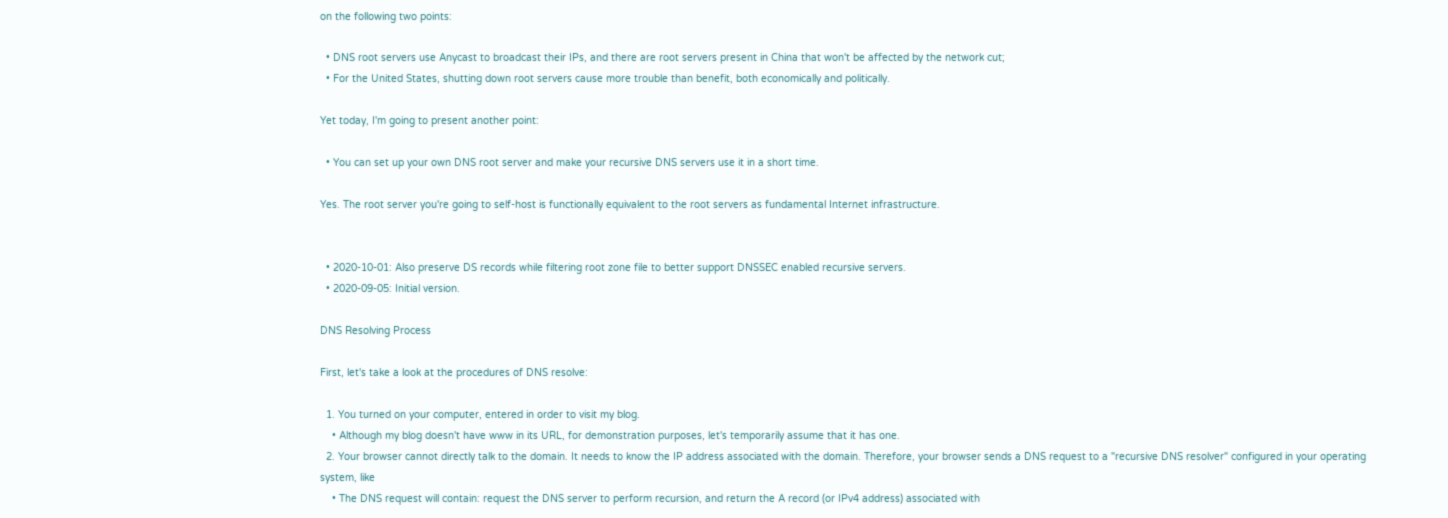on the following two points:

  • DNS root servers use Anycast to broadcast their IPs, and there are root servers present in China that won't be affected by the network cut;
  • For the United States, shutting down root servers cause more trouble than benefit, both economically and politically.

Yet today, I'm going to present another point:

  • You can set up your own DNS root server and make your recursive DNS servers use it in a short time.

Yes. The root server you're going to self-host is functionally equivalent to the root servers as fundamental Internet infrastructure.


  • 2020-10-01: Also preserve DS records while filtering root zone file to better support DNSSEC enabled recursive servers.
  • 2020-09-05: Initial version.

DNS Resolving Process

First, let's take a look at the procedures of DNS resolve:

  1. You turned on your computer, entered in order to visit my blog.
    • Although my blog doesn't have www in its URL, for demonstration purposes, let's temporarily assume that it has one.
  2. Your browser cannot directly talk to the domain. It needs to know the IP address associated with the domain. Therefore, your browser sends a DNS request to a "recursive DNS resolver" configured in your operating system, like
    • The DNS request will contain: request the DNS server to perform recursion, and return the A record (or IPv4 address) associated with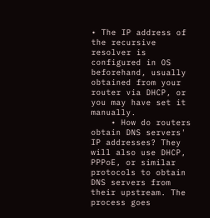• The IP address of the recursive resolver is configured in OS beforehand, usually obtained from your router via DHCP, or you may have set it manually.
    • How do routers obtain DNS servers' IP addresses? They will also use DHCP, PPPoE, or similar protocols to obtain DNS servers from their upstream. The process goes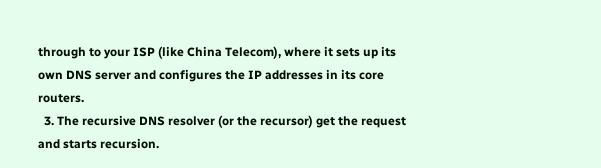through to your ISP (like China Telecom), where it sets up its own DNS server and configures the IP addresses in its core routers.
  3. The recursive DNS resolver (or the recursor) get the request and starts recursion.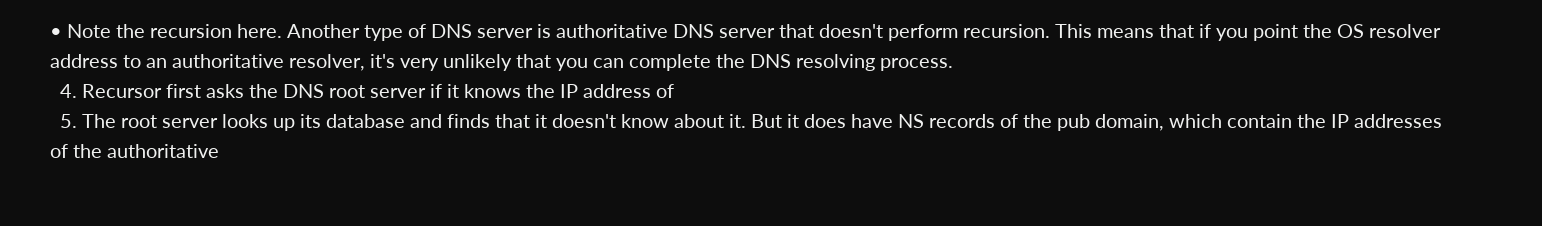• Note the recursion here. Another type of DNS server is authoritative DNS server that doesn't perform recursion. This means that if you point the OS resolver address to an authoritative resolver, it's very unlikely that you can complete the DNS resolving process.
  4. Recursor first asks the DNS root server if it knows the IP address of
  5. The root server looks up its database and finds that it doesn't know about it. But it does have NS records of the pub domain, which contain the IP addresses of the authoritative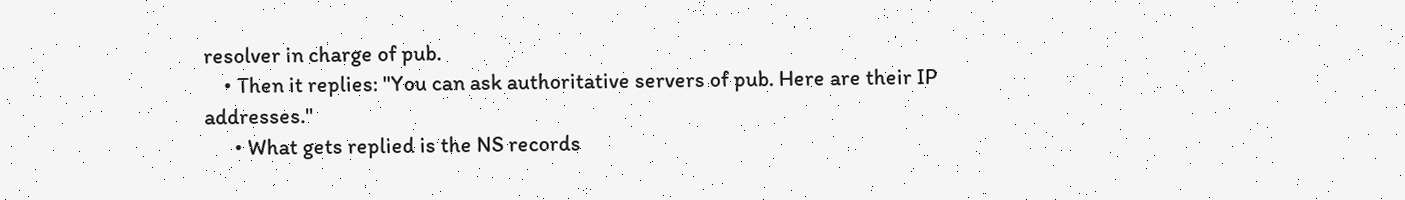resolver in charge of pub.
    • Then it replies: "You can ask authoritative servers of pub. Here are their IP addresses."
      • What gets replied is the NS records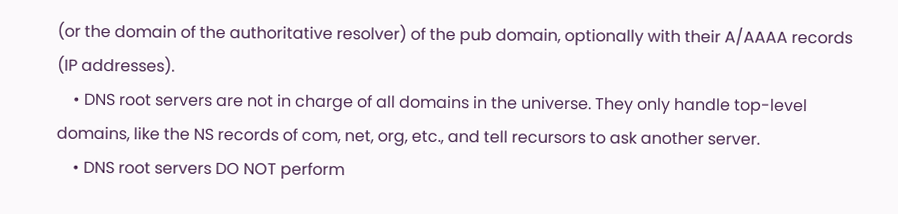(or the domain of the authoritative resolver) of the pub domain, optionally with their A/AAAA records (IP addresses).
    • DNS root servers are not in charge of all domains in the universe. They only handle top-level domains, like the NS records of com, net, org, etc., and tell recursors to ask another server.
    • DNS root servers DO NOT perform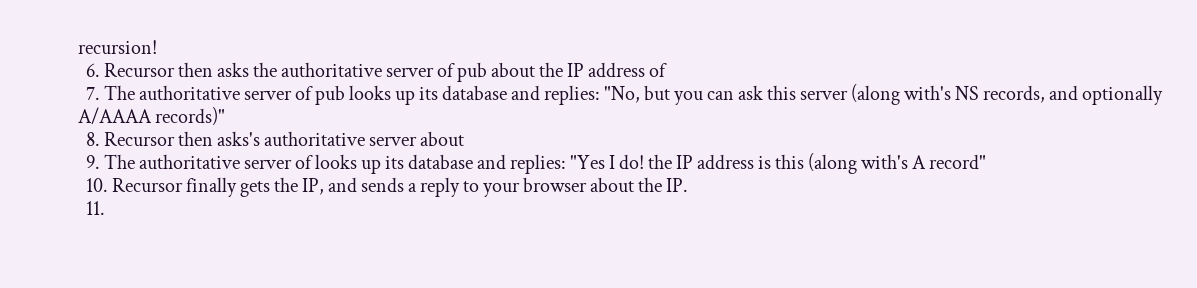recursion!
  6. Recursor then asks the authoritative server of pub about the IP address of
  7. The authoritative server of pub looks up its database and replies: "No, but you can ask this server (along with's NS records, and optionally A/AAAA records)"
  8. Recursor then asks's authoritative server about
  9. The authoritative server of looks up its database and replies: "Yes I do! the IP address is this (along with's A record"
  10. Recursor finally gets the IP, and sends a reply to your browser about the IP.
  11.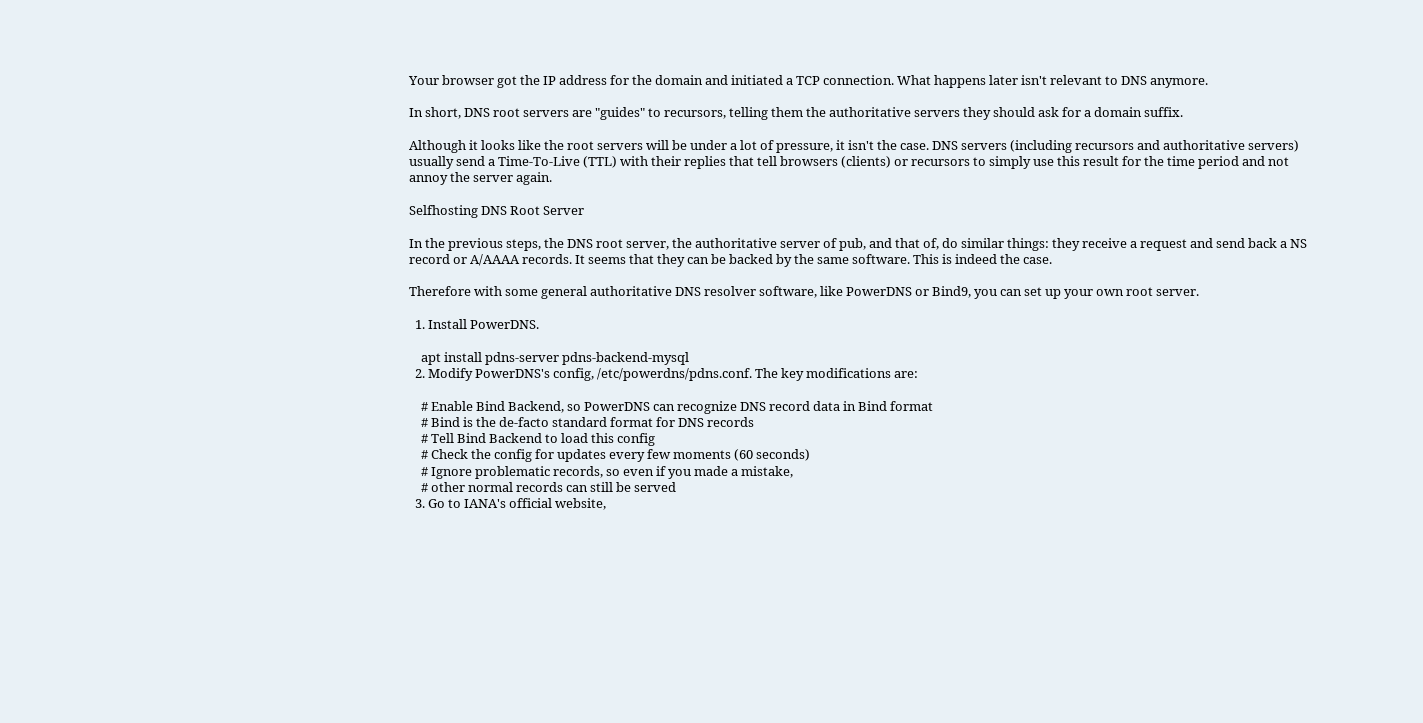Your browser got the IP address for the domain and initiated a TCP connection. What happens later isn't relevant to DNS anymore.

In short, DNS root servers are "guides" to recursors, telling them the authoritative servers they should ask for a domain suffix.

Although it looks like the root servers will be under a lot of pressure, it isn't the case. DNS servers (including recursors and authoritative servers) usually send a Time-To-Live (TTL) with their replies that tell browsers (clients) or recursors to simply use this result for the time period and not annoy the server again.

Selfhosting DNS Root Server

In the previous steps, the DNS root server, the authoritative server of pub, and that of, do similar things: they receive a request and send back a NS record or A/AAAA records. It seems that they can be backed by the same software. This is indeed the case.

Therefore with some general authoritative DNS resolver software, like PowerDNS or Bind9, you can set up your own root server.

  1. Install PowerDNS.

    apt install pdns-server pdns-backend-mysql
  2. Modify PowerDNS's config, /etc/powerdns/pdns.conf. The key modifications are:

    # Enable Bind Backend, so PowerDNS can recognize DNS record data in Bind format
    # Bind is the de-facto standard format for DNS records
    # Tell Bind Backend to load this config
    # Check the config for updates every few moments (60 seconds)
    # Ignore problematic records, so even if you made a mistake,
    # other normal records can still be served
  3. Go to IANA's official website,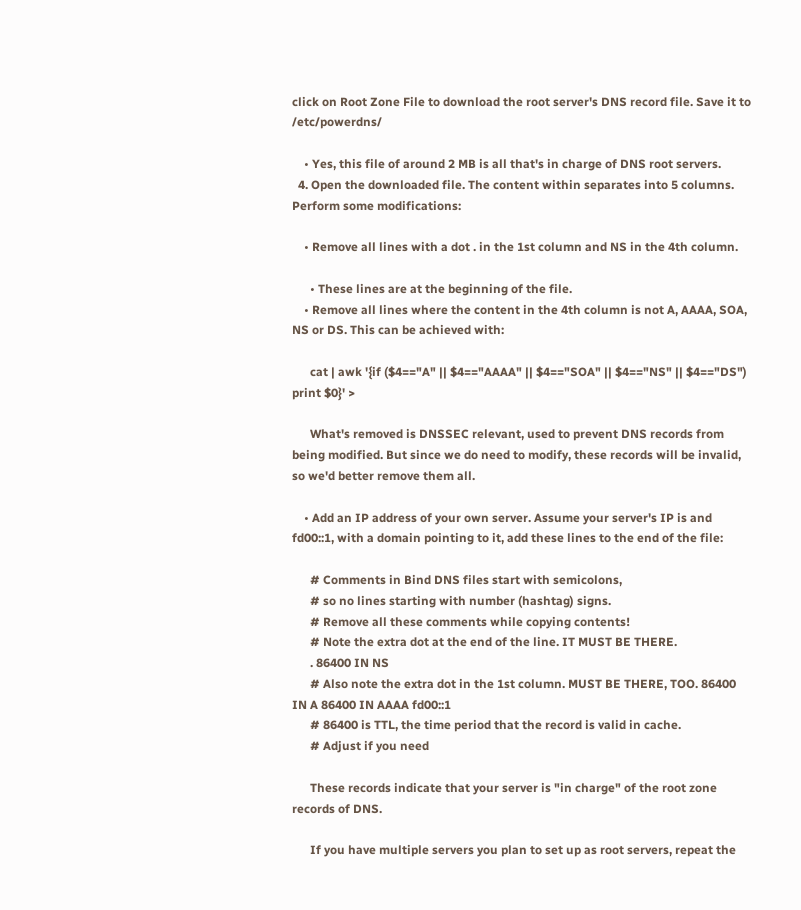click on Root Zone File to download the root server's DNS record file. Save it to /etc/powerdns/

    • Yes, this file of around 2 MB is all that's in charge of DNS root servers.
  4. Open the downloaded file. The content within separates into 5 columns. Perform some modifications:

    • Remove all lines with a dot . in the 1st column and NS in the 4th column.

      • These lines are at the beginning of the file.
    • Remove all lines where the content in the 4th column is not A, AAAA, SOA, NS or DS. This can be achieved with:

      cat | awk '{if ($4=="A" || $4=="AAAA" || $4=="SOA" || $4=="NS" || $4=="DS") print $0}' >

      What's removed is DNSSEC relevant, used to prevent DNS records from being modified. But since we do need to modify, these records will be invalid, so we'd better remove them all.

    • Add an IP address of your own server. Assume your server's IP is and fd00::1, with a domain pointing to it, add these lines to the end of the file:

      # Comments in Bind DNS files start with semicolons,
      # so no lines starting with number (hashtag) signs.
      # Remove all these comments while copying contents!
      # Note the extra dot at the end of the line. IT MUST BE THERE.
      . 86400 IN NS
      # Also note the extra dot in the 1st column. MUST BE THERE, TOO. 86400 IN A 86400 IN AAAA fd00::1
      # 86400 is TTL, the time period that the record is valid in cache.
      # Adjust if you need

      These records indicate that your server is "in charge" of the root zone records of DNS.

      If you have multiple servers you plan to set up as root servers, repeat the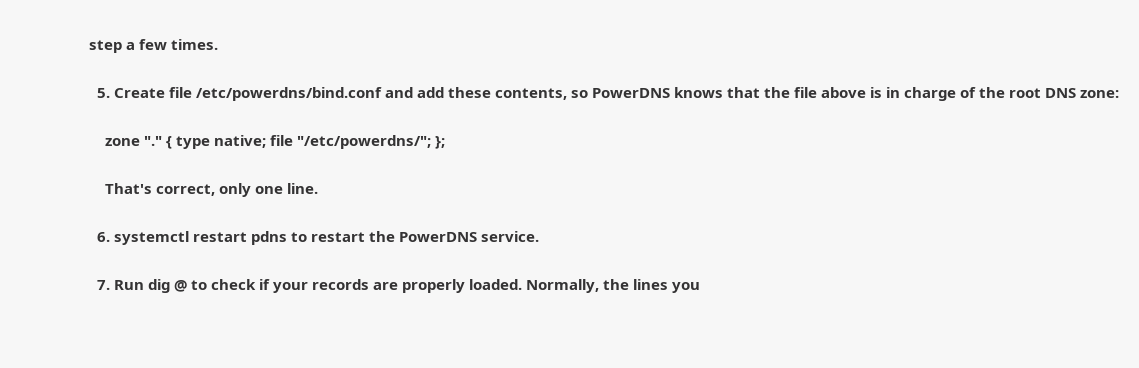step a few times.

  5. Create file /etc/powerdns/bind.conf and add these contents, so PowerDNS knows that the file above is in charge of the root DNS zone:

    zone "." { type native; file "/etc/powerdns/"; };

    That's correct, only one line.

  6. systemctl restart pdns to restart the PowerDNS service.

  7. Run dig @ to check if your records are properly loaded. Normally, the lines you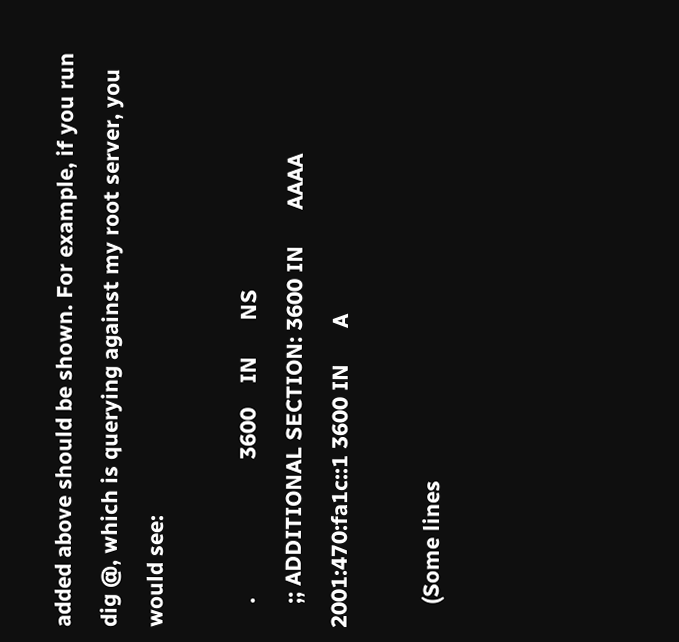added above should be shown. For example, if you run dig @, which is querying against my root server, you would see:

    .                       3600    IN      NS
    ;; ADDITIONAL SECTION: 3600 IN      AAAA    2001:470:fa1c::1 3600 IN      A

    (Some lines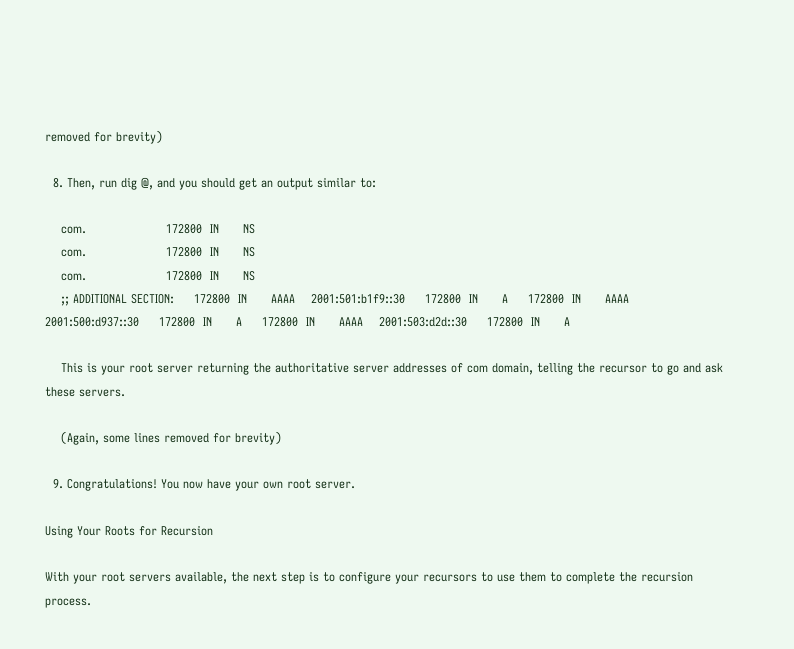removed for brevity)

  8. Then, run dig @, and you should get an output similar to:

    com.                    172800  IN      NS
    com.                    172800  IN      NS
    com.                    172800  IN      NS
    ;; ADDITIONAL SECTION:     172800  IN      AAAA    2001:501:b1f9::30     172800  IN      A     172800  IN      AAAA    2001:500:d937::30     172800  IN      A     172800  IN      AAAA    2001:503:d2d::30     172800  IN      A

    This is your root server returning the authoritative server addresses of com domain, telling the recursor to go and ask these servers.

    (Again, some lines removed for brevity)

  9. Congratulations! You now have your own root server.

Using Your Roots for Recursion

With your root servers available, the next step is to configure your recursors to use them to complete the recursion process.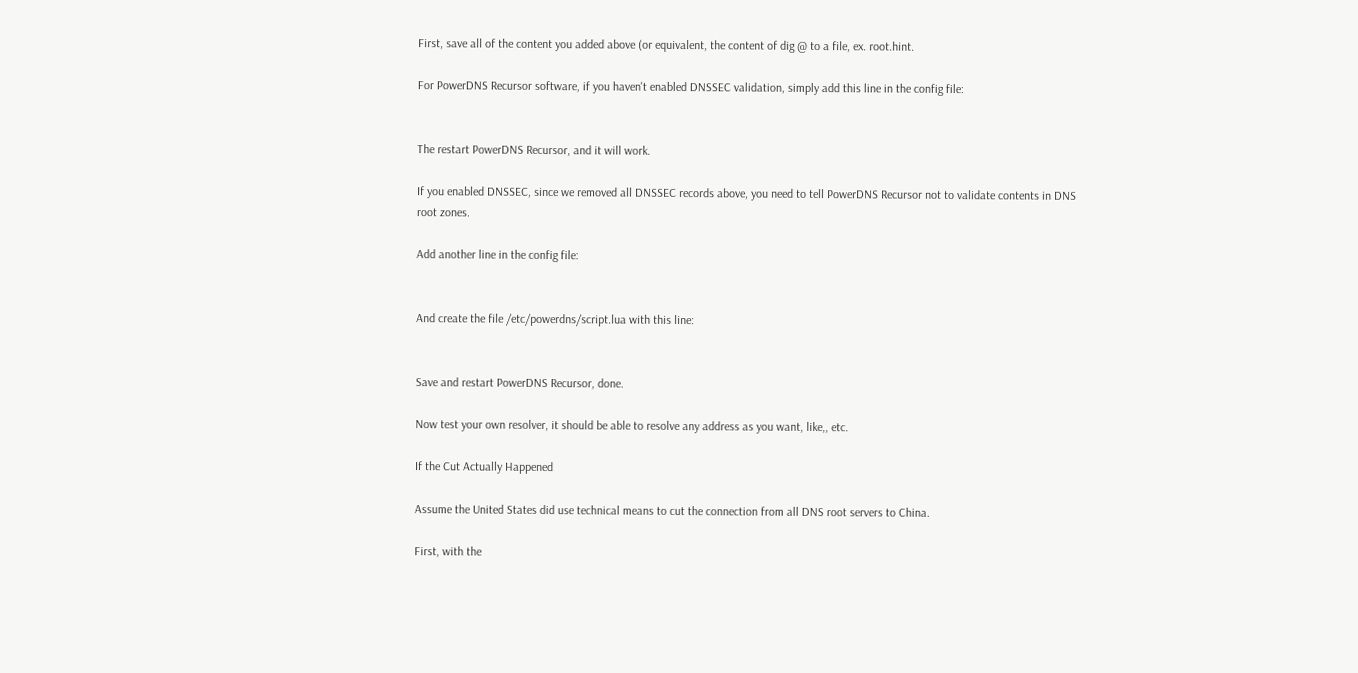First, save all of the content you added above (or equivalent, the content of dig @ to a file, ex. root.hint.

For PowerDNS Recursor software, if you haven't enabled DNSSEC validation, simply add this line in the config file:


The restart PowerDNS Recursor, and it will work.

If you enabled DNSSEC, since we removed all DNSSEC records above, you need to tell PowerDNS Recursor not to validate contents in DNS root zones.

Add another line in the config file:


And create the file /etc/powerdns/script.lua with this line:


Save and restart PowerDNS Recursor, done.

Now test your own resolver, it should be able to resolve any address as you want, like,, etc.

If the Cut Actually Happened

Assume the United States did use technical means to cut the connection from all DNS root servers to China.

First, with the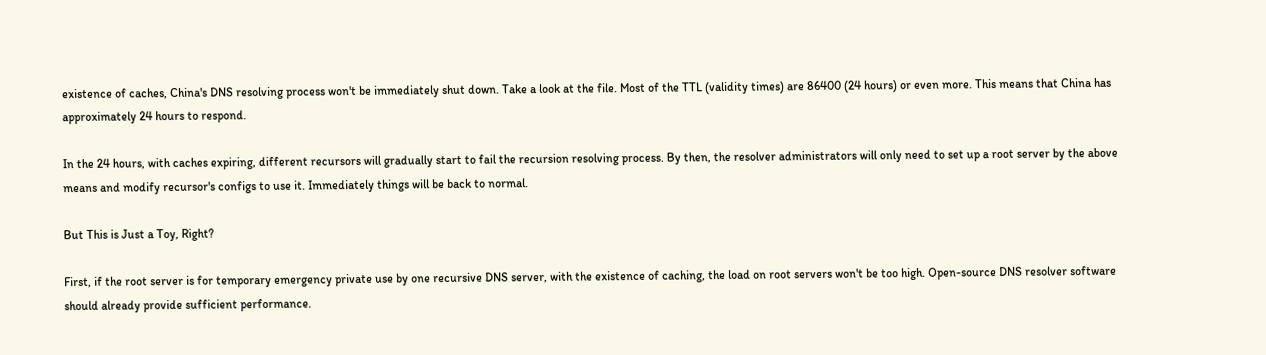existence of caches, China's DNS resolving process won't be immediately shut down. Take a look at the file. Most of the TTL (validity times) are 86400 (24 hours) or even more. This means that China has approximately 24 hours to respond.

In the 24 hours, with caches expiring, different recursors will gradually start to fail the recursion resolving process. By then, the resolver administrators will only need to set up a root server by the above means and modify recursor's configs to use it. Immediately things will be back to normal.

But This is Just a Toy, Right?

First, if the root server is for temporary emergency private use by one recursive DNS server, with the existence of caching, the load on root servers won't be too high. Open-source DNS resolver software should already provide sufficient performance.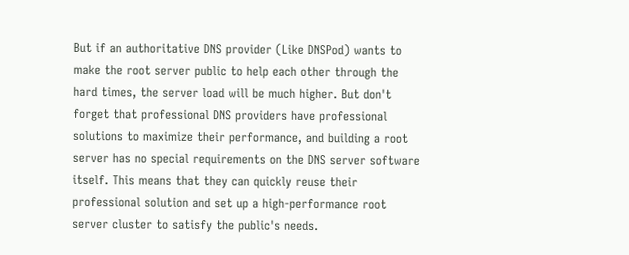But if an authoritative DNS provider (Like DNSPod) wants to make the root server public to help each other through the hard times, the server load will be much higher. But don't forget that professional DNS providers have professional solutions to maximize their performance, and building a root server has no special requirements on the DNS server software itself. This means that they can quickly reuse their professional solution and set up a high-performance root server cluster to satisfy the public's needs.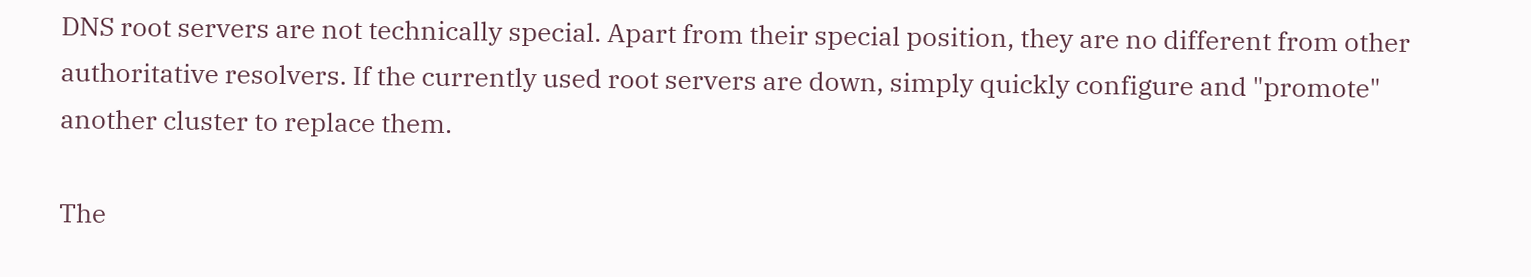DNS root servers are not technically special. Apart from their special position, they are no different from other authoritative resolvers. If the currently used root servers are down, simply quickly configure and "promote" another cluster to replace them.

The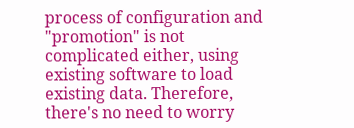process of configuration and "promotion" is not complicated either, using existing software to load existing data. Therefore, there's no need to worry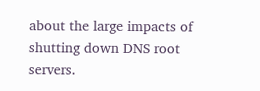about the large impacts of shutting down DNS root servers.